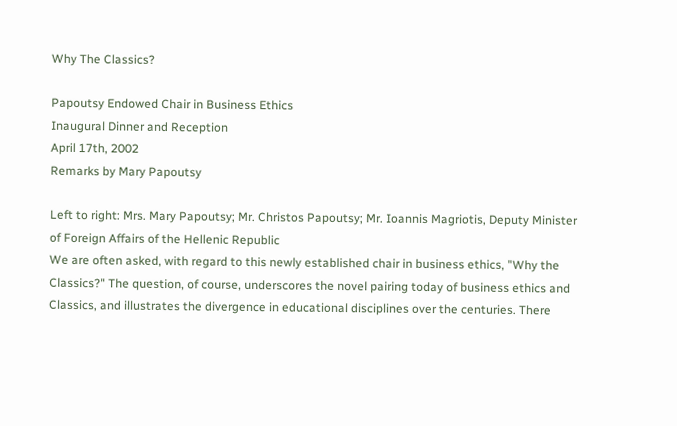Why The Classics?

Papoutsy Endowed Chair in Business Ethics
Inaugural Dinner and Reception
April 17th, 2002
Remarks by Mary Papoutsy

Left to right: Mrs. Mary Papoutsy; Mr. Christos Papoutsy; Mr. Ioannis Magriotis, Deputy Minister of Foreign Affairs of the Hellenic Republic
We are often asked, with regard to this newly established chair in business ethics, "Why the Classics?" The question, of course, underscores the novel pairing today of business ethics and Classics, and illustrates the divergence in educational disciplines over the centuries. There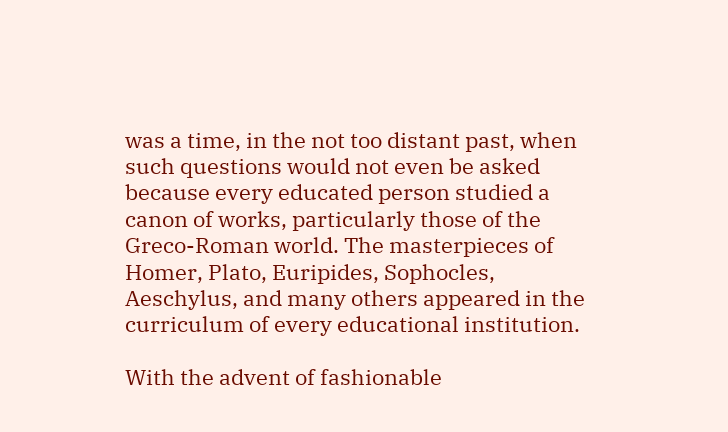was a time, in the not too distant past, when such questions would not even be asked because every educated person studied a canon of works, particularly those of the Greco-Roman world. The masterpieces of Homer, Plato, Euripides, Sophocles, Aeschylus, and many others appeared in the curriculum of every educational institution.

With the advent of fashionable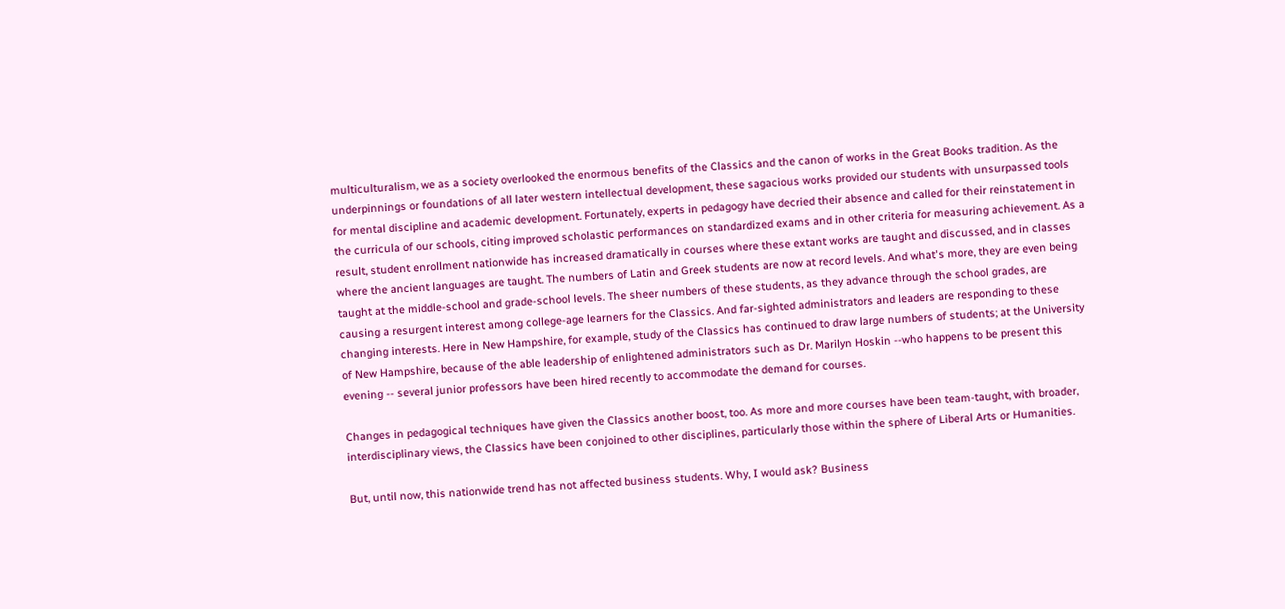multiculturalism, we as a society overlooked the enormous benefits of the Classics and the canon of works in the Great Books tradition. As the underpinnings or foundations of all later western intellectual development, these sagacious works provided our students with unsurpassed tools for mental discipline and academic development. Fortunately, experts in pedagogy have decried their absence and called for their reinstatement in the curricula of our schools, citing improved scholastic performances on standardized exams and in other criteria for measuring achievement. As a result, student enrollment nationwide has increased dramatically in courses where these extant works are taught and discussed, and in classes where the ancient languages are taught. The numbers of Latin and Greek students are now at record levels. And what's more, they are even being taught at the middle-school and grade-school levels. The sheer numbers of these students, as they advance through the school grades, are causing a resurgent interest among college-age learners for the Classics. And far-sighted administrators and leaders are responding to these changing interests. Here in New Hampshire, for example, study of the Classics has continued to draw large numbers of students; at the University of New Hampshire, because of the able leadership of enlightened administrators such as Dr. Marilyn Hoskin --who happens to be present this evening -- several junior professors have been hired recently to accommodate the demand for courses.

Changes in pedagogical techniques have given the Classics another boost, too. As more and more courses have been team-taught, with broader, interdisciplinary views, the Classics have been conjoined to other disciplines, particularly those within the sphere of Liberal Arts or Humanities.

But, until now, this nationwide trend has not affected business students. Why, I would ask? Business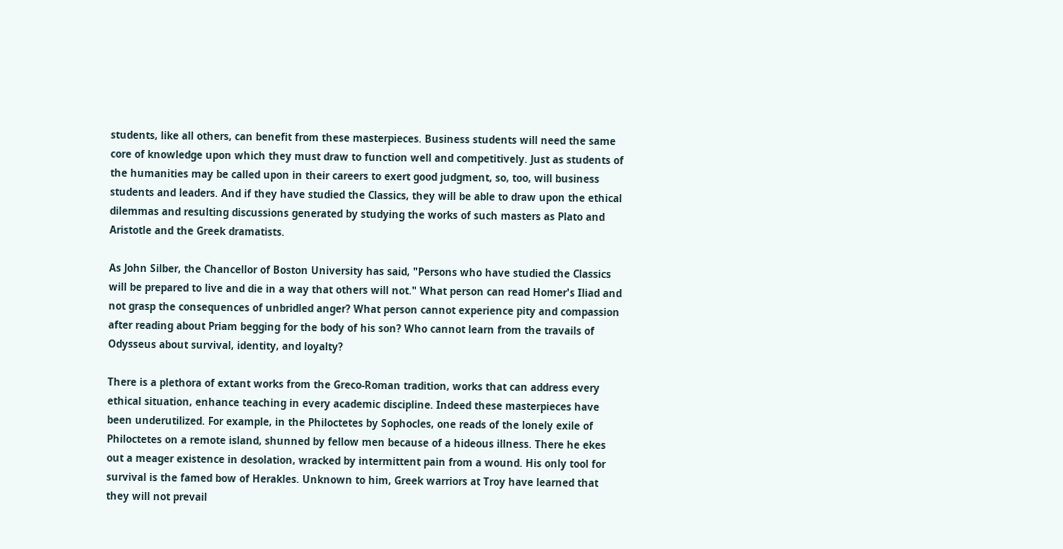students, like all others, can benefit from these masterpieces. Business students will need the same core of knowledge upon which they must draw to function well and competitively. Just as students of the humanities may be called upon in their careers to exert good judgment, so, too, will business students and leaders. And if they have studied the Classics, they will be able to draw upon the ethical dilemmas and resulting discussions generated by studying the works of such masters as Plato and Aristotle and the Greek dramatists.

As John Silber, the Chancellor of Boston University has said, "Persons who have studied the Classics will be prepared to live and die in a way that others will not." What person can read Homer's Iliad and not grasp the consequences of unbridled anger? What person cannot experience pity and compassion after reading about Priam begging for the body of his son? Who cannot learn from the travails of Odysseus about survival, identity, and loyalty?

There is a plethora of extant works from the Greco-Roman tradition, works that can address every ethical situation, enhance teaching in every academic discipline. Indeed these masterpieces have been underutilized. For example, in the Philoctetes by Sophocles, one reads of the lonely exile of Philoctetes on a remote island, shunned by fellow men because of a hideous illness. There he ekes out a meager existence in desolation, wracked by intermittent pain from a wound. His only tool for survival is the famed bow of Herakles. Unknown to him, Greek warriors at Troy have learned that they will not prevail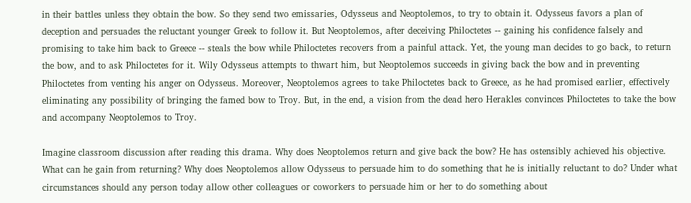in their battles unless they obtain the bow. So they send two emissaries, Odysseus and Neoptolemos, to try to obtain it. Odysseus favors a plan of deception and persuades the reluctant younger Greek to follow it. But Neoptolemos, after deceiving Philoctetes -- gaining his confidence falsely and promising to take him back to Greece -- steals the bow while Philoctetes recovers from a painful attack. Yet, the young man decides to go back, to return the bow, and to ask Philoctetes for it. Wily Odysseus attempts to thwart him, but Neoptolemos succeeds in giving back the bow and in preventing Philoctetes from venting his anger on Odysseus. Moreover, Neoptolemos agrees to take Philoctetes back to Greece, as he had promised earlier, effectively eliminating any possibility of bringing the famed bow to Troy. But, in the end, a vision from the dead hero Herakles convinces Philoctetes to take the bow and accompany Neoptolemos to Troy.

Imagine classroom discussion after reading this drama. Why does Neoptolemos return and give back the bow? He has ostensibly achieved his objective. What can he gain from returning? Why does Neoptolemos allow Odysseus to persuade him to do something that he is initially reluctant to do? Under what circumstances should any person today allow other colleagues or coworkers to persuade him or her to do something about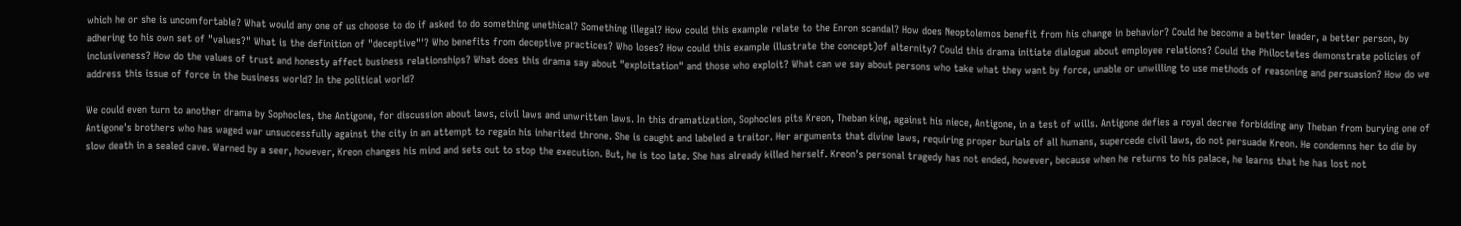which he or she is uncomfortable? What would any one of us choose to do if asked to do something unethical? Something illegal? How could this example relate to the Enron scandal? How does Neoptolemos benefit from his change in behavior? Could he become a better leader, a better person, by adhering to his own set of "values?" What is the definition of "deceptive"'? Who benefits from deceptive practices? Who loses? How could this example illustrate the concept)of alternity? Could this drama initiate dialogue about employee relations? Could the Philoctetes demonstrate policies of inclusiveness? How do the values of trust and honesty affect business relationships? What does this drama say about "exploitation" and those who exploit? What can we say about persons who take what they want by force, unable or unwilling to use methods of reasoning and persuasion? How do we address this issue of force in the business world? In the political world?

We could even turn to another drama by Sophocles, the Antigone, for discussion about laws, civil laws and unwritten laws. In this dramatization, Sophocles pits Kreon, Theban king, against his niece, Antigone, in a test of wills. Antigone defies a royal decree forbidding any Theban from burying one of Antigone's brothers who has waged war unsuccessfully against the city in an attempt to regain his inherited throne. She is caught and labeled a traitor. Her arguments that divine laws, requiring proper burials of all humans, supercede civil laws, do not persuade Kreon. He condemns her to die by slow death in a sealed cave. Warned by a seer, however, Kreon changes his mind and sets out to stop the execution. But, he is too late. She has already killed herself. Kreon's personal tragedy has not ended, however, because when he returns to his palace, he learns that he has lost not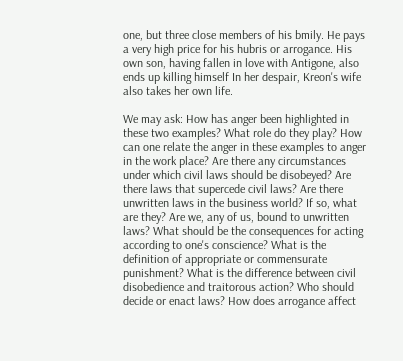one, but three close members of his bmily. He pays a very high price for his hubris or arrogance. His own son, having fallen in love with Antigone, also ends up killing himself In her despair, Kreon's wife also takes her own life.

We may ask: How has anger been highlighted in these two examples? What role do they play? How can one relate the anger in these examples to anger in the work place? Are there any circumstances under which civil laws should be disobeyed? Are there laws that supercede civil laws? Are there unwritten laws in the business world? If so, what are they? Are we, any of us, bound to unwritten laws? What should be the consequences for acting according to one's conscience? What is the definition of appropriate or commensurate punishment? What is the difference between civil disobedience and traitorous action? Who should decide or enact laws? How does arrogance affect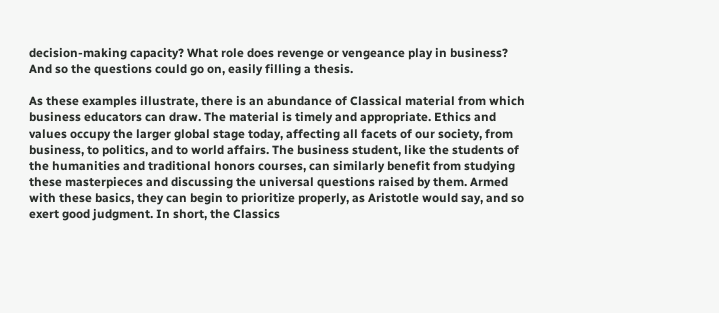decision-making capacity? What role does revenge or vengeance play in business? And so the questions could go on, easily filling a thesis.

As these examples illustrate, there is an abundance of Classical material from which business educators can draw. The material is timely and appropriate. Ethics and values occupy the larger global stage today, affecting all facets of our society, from business, to politics, and to world affairs. The business student, like the students of the humanities and traditional honors courses, can similarly benefit from studying these masterpieces and discussing the universal questions raised by them. Armed with these basics, they can begin to prioritize properly, as Aristotle would say, and so exert good judgment. In short, the Classics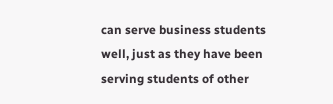can serve business students well, just as they have been serving students of other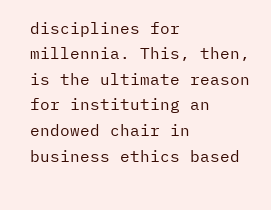disciplines for millennia. This, then, is the ultimate reason for instituting an endowed chair in business ethics based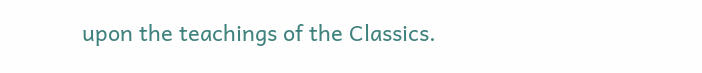upon the teachings of the Classics.